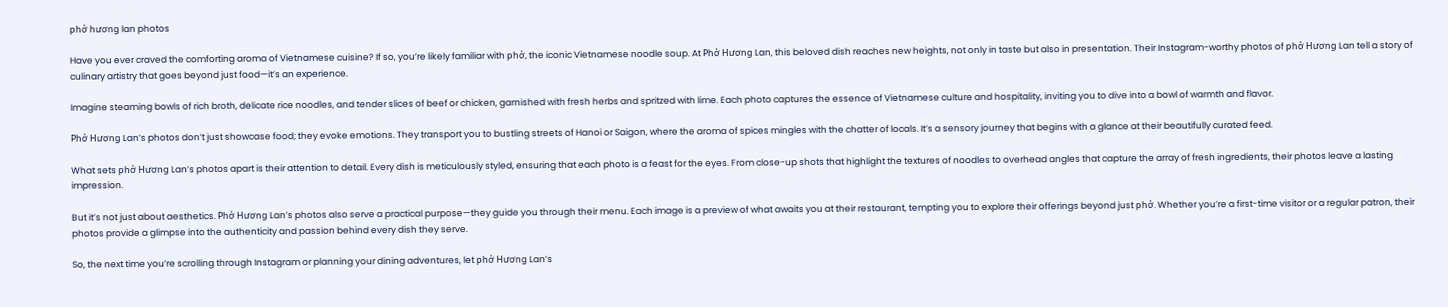phở hương lan photos

Have you ever craved the comforting aroma of Vietnamese cuisine? If so, you’re likely familiar with phở, the iconic Vietnamese noodle soup. At Phở Hương Lan, this beloved dish reaches new heights, not only in taste but also in presentation. Their Instagram-worthy photos of phở Hương Lan tell a story of culinary artistry that goes beyond just food—it’s an experience.

Imagine steaming bowls of rich broth, delicate rice noodles, and tender slices of beef or chicken, garnished with fresh herbs and spritzed with lime. Each photo captures the essence of Vietnamese culture and hospitality, inviting you to dive into a bowl of warmth and flavor.

Phở Hương Lan’s photos don’t just showcase food; they evoke emotions. They transport you to bustling streets of Hanoi or Saigon, where the aroma of spices mingles with the chatter of locals. It’s a sensory journey that begins with a glance at their beautifully curated feed.

What sets phở Hương Lan’s photos apart is their attention to detail. Every dish is meticulously styled, ensuring that each photo is a feast for the eyes. From close-up shots that highlight the textures of noodles to overhead angles that capture the array of fresh ingredients, their photos leave a lasting impression.

But it’s not just about aesthetics. Phở Hương Lan’s photos also serve a practical purpose—they guide you through their menu. Each image is a preview of what awaits you at their restaurant, tempting you to explore their offerings beyond just phở. Whether you’re a first-time visitor or a regular patron, their photos provide a glimpse into the authenticity and passion behind every dish they serve.

So, the next time you’re scrolling through Instagram or planning your dining adventures, let phở Hương Lan’s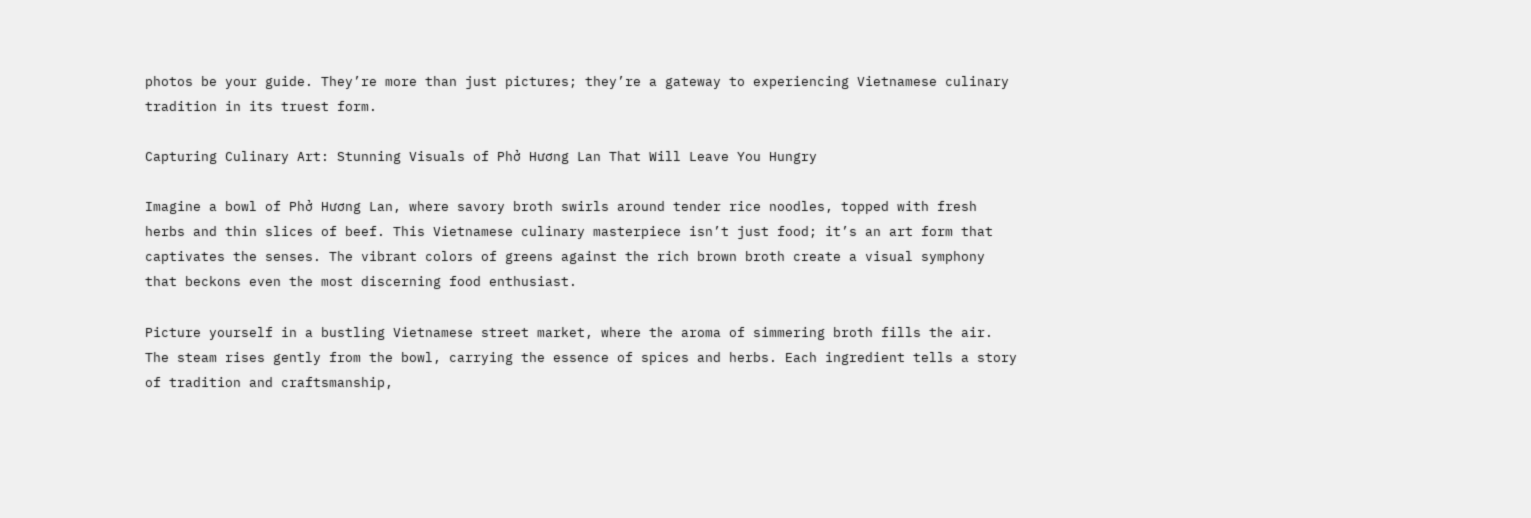photos be your guide. They’re more than just pictures; they’re a gateway to experiencing Vietnamese culinary tradition in its truest form.

Capturing Culinary Art: Stunning Visuals of Phở Hương Lan That Will Leave You Hungry

Imagine a bowl of Phở Hương Lan, where savory broth swirls around tender rice noodles, topped with fresh herbs and thin slices of beef. This Vietnamese culinary masterpiece isn’t just food; it’s an art form that captivates the senses. The vibrant colors of greens against the rich brown broth create a visual symphony that beckons even the most discerning food enthusiast.

Picture yourself in a bustling Vietnamese street market, where the aroma of simmering broth fills the air. The steam rises gently from the bowl, carrying the essence of spices and herbs. Each ingredient tells a story of tradition and craftsmanship,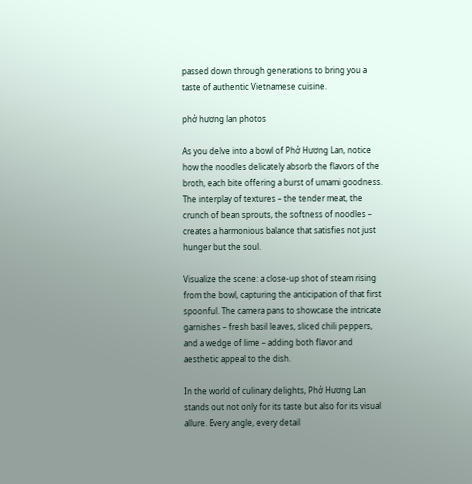passed down through generations to bring you a taste of authentic Vietnamese cuisine.

phở hương lan photos

As you delve into a bowl of Phở Hương Lan, notice how the noodles delicately absorb the flavors of the broth, each bite offering a burst of umami goodness. The interplay of textures – the tender meat, the crunch of bean sprouts, the softness of noodles – creates a harmonious balance that satisfies not just hunger but the soul.

Visualize the scene: a close-up shot of steam rising from the bowl, capturing the anticipation of that first spoonful. The camera pans to showcase the intricate garnishes – fresh basil leaves, sliced chili peppers, and a wedge of lime – adding both flavor and aesthetic appeal to the dish.

In the world of culinary delights, Phở Hương Lan stands out not only for its taste but also for its visual allure. Every angle, every detail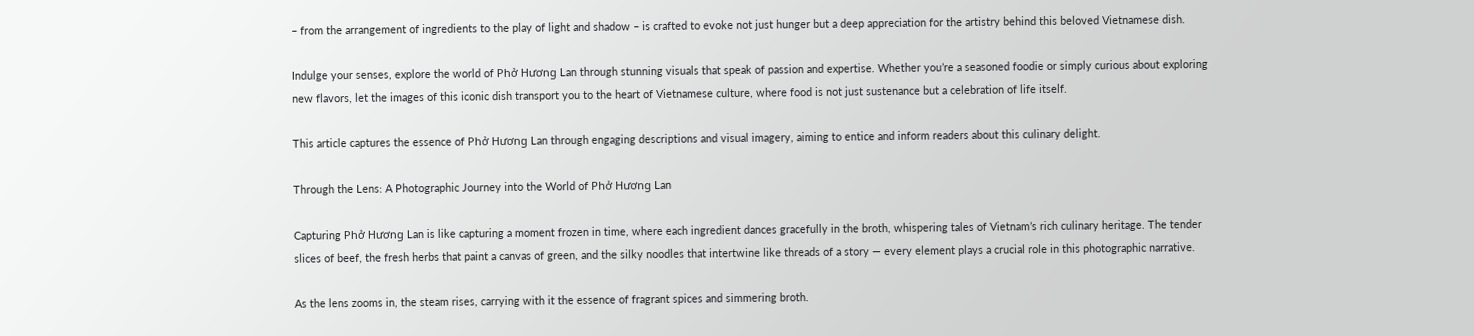– from the arrangement of ingredients to the play of light and shadow – is crafted to evoke not just hunger but a deep appreciation for the artistry behind this beloved Vietnamese dish.

Indulge your senses, explore the world of Phở Hương Lan through stunning visuals that speak of passion and expertise. Whether you’re a seasoned foodie or simply curious about exploring new flavors, let the images of this iconic dish transport you to the heart of Vietnamese culture, where food is not just sustenance but a celebration of life itself.

This article captures the essence of Phở Hương Lan through engaging descriptions and visual imagery, aiming to entice and inform readers about this culinary delight.

Through the Lens: A Photographic Journey into the World of Phở Hương Lan

Capturing Phở Hương Lan is like capturing a moment frozen in time, where each ingredient dances gracefully in the broth, whispering tales of Vietnam’s rich culinary heritage. The tender slices of beef, the fresh herbs that paint a canvas of green, and the silky noodles that intertwine like threads of a story — every element plays a crucial role in this photographic narrative.

As the lens zooms in, the steam rises, carrying with it the essence of fragrant spices and simmering broth.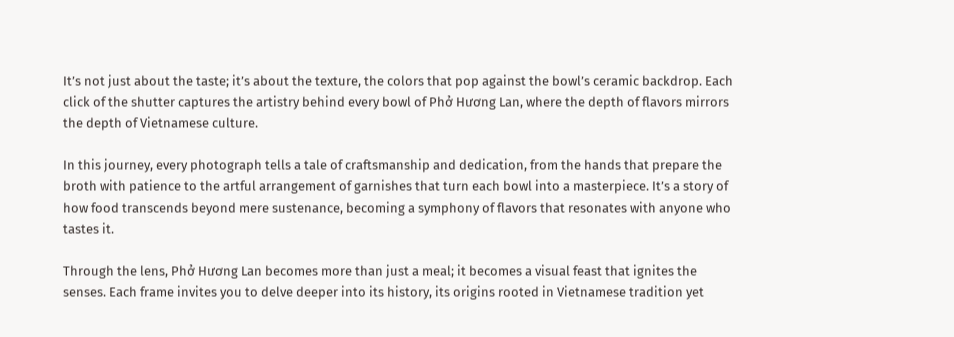It’s not just about the taste; it’s about the texture, the colors that pop against the bowl’s ceramic backdrop. Each click of the shutter captures the artistry behind every bowl of Phở Hương Lan, where the depth of flavors mirrors the depth of Vietnamese culture.

In this journey, every photograph tells a tale of craftsmanship and dedication, from the hands that prepare the broth with patience to the artful arrangement of garnishes that turn each bowl into a masterpiece. It’s a story of how food transcends beyond mere sustenance, becoming a symphony of flavors that resonates with anyone who tastes it.

Through the lens, Phở Hương Lan becomes more than just a meal; it becomes a visual feast that ignites the senses. Each frame invites you to delve deeper into its history, its origins rooted in Vietnamese tradition yet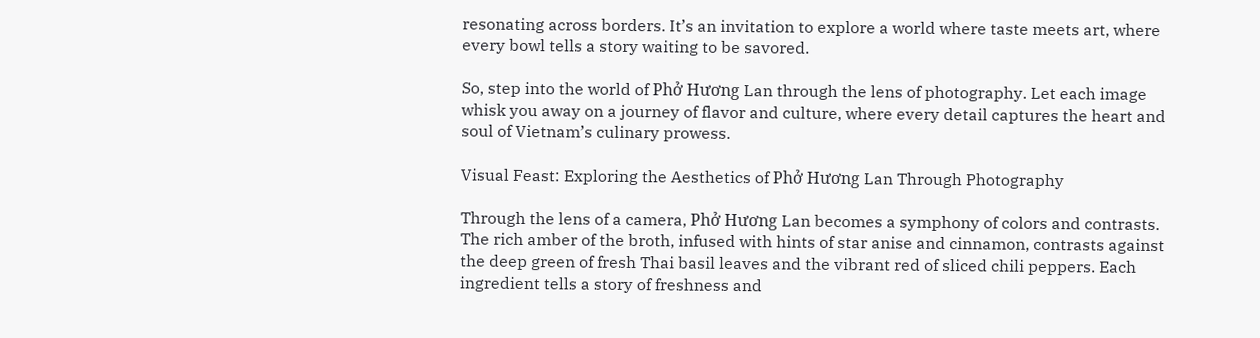resonating across borders. It’s an invitation to explore a world where taste meets art, where every bowl tells a story waiting to be savored.

So, step into the world of Phở Hương Lan through the lens of photography. Let each image whisk you away on a journey of flavor and culture, where every detail captures the heart and soul of Vietnam’s culinary prowess.

Visual Feast: Exploring the Aesthetics of Phở Hương Lan Through Photography

Through the lens of a camera, Phở Hương Lan becomes a symphony of colors and contrasts. The rich amber of the broth, infused with hints of star anise and cinnamon, contrasts against the deep green of fresh Thai basil leaves and the vibrant red of sliced chili peppers. Each ingredient tells a story of freshness and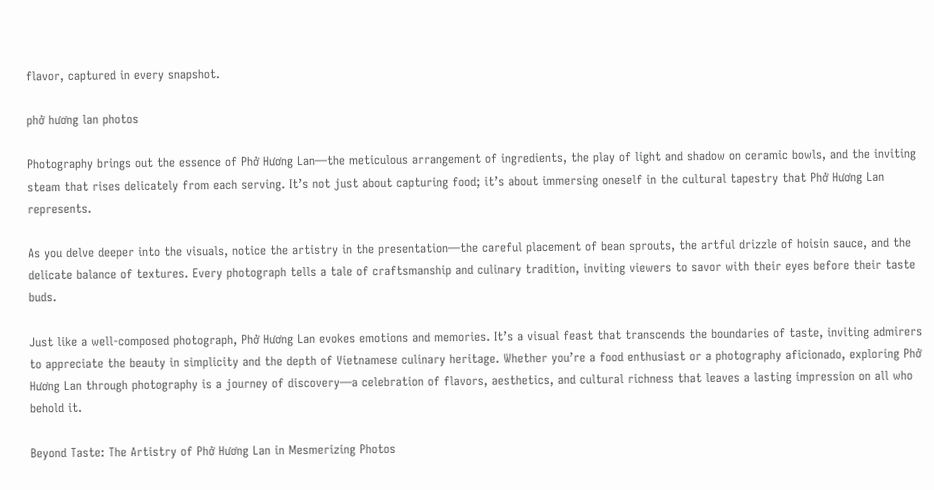flavor, captured in every snapshot.

phở hương lan photos

Photography brings out the essence of Phở Hương Lan—the meticulous arrangement of ingredients, the play of light and shadow on ceramic bowls, and the inviting steam that rises delicately from each serving. It’s not just about capturing food; it’s about immersing oneself in the cultural tapestry that Phở Hương Lan represents.

As you delve deeper into the visuals, notice the artistry in the presentation—the careful placement of bean sprouts, the artful drizzle of hoisin sauce, and the delicate balance of textures. Every photograph tells a tale of craftsmanship and culinary tradition, inviting viewers to savor with their eyes before their taste buds.

Just like a well-composed photograph, Phở Hương Lan evokes emotions and memories. It’s a visual feast that transcends the boundaries of taste, inviting admirers to appreciate the beauty in simplicity and the depth of Vietnamese culinary heritage. Whether you’re a food enthusiast or a photography aficionado, exploring Phở Hương Lan through photography is a journey of discovery—a celebration of flavors, aesthetics, and cultural richness that leaves a lasting impression on all who behold it.

Beyond Taste: The Artistry of Phở Hương Lan in Mesmerizing Photos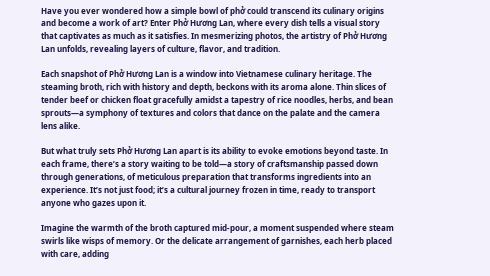Have you ever wondered how a simple bowl of phở could transcend its culinary origins and become a work of art? Enter Phở Hương Lan, where every dish tells a visual story that captivates as much as it satisfies. In mesmerizing photos, the artistry of Phở Hương Lan unfolds, revealing layers of culture, flavor, and tradition.

Each snapshot of Phở Hương Lan is a window into Vietnamese culinary heritage. The steaming broth, rich with history and depth, beckons with its aroma alone. Thin slices of tender beef or chicken float gracefully amidst a tapestry of rice noodles, herbs, and bean sprouts—a symphony of textures and colors that dance on the palate and the camera lens alike.

But what truly sets Phở Hương Lan apart is its ability to evoke emotions beyond taste. In each frame, there’s a story waiting to be told—a story of craftsmanship passed down through generations, of meticulous preparation that transforms ingredients into an experience. It’s not just food; it’s a cultural journey frozen in time, ready to transport anyone who gazes upon it.

Imagine the warmth of the broth captured mid-pour, a moment suspended where steam swirls like wisps of memory. Or the delicate arrangement of garnishes, each herb placed with care, adding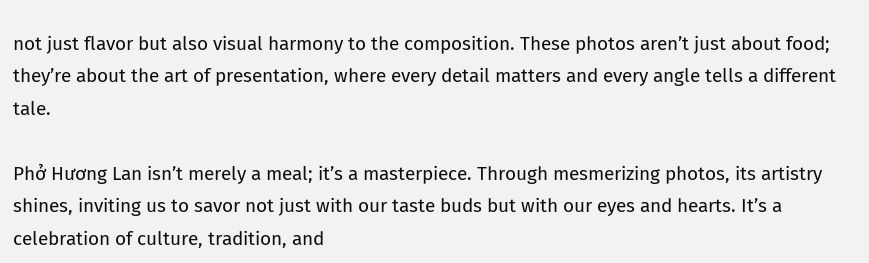not just flavor but also visual harmony to the composition. These photos aren’t just about food; they’re about the art of presentation, where every detail matters and every angle tells a different tale.

Phở Hương Lan isn’t merely a meal; it’s a masterpiece. Through mesmerizing photos, its artistry shines, inviting us to savor not just with our taste buds but with our eyes and hearts. It’s a celebration of culture, tradition, and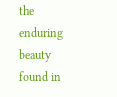the enduring beauty found in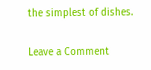the simplest of dishes.

Leave a Comment